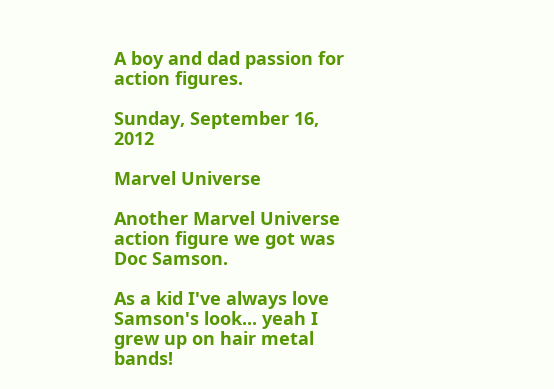A boy and dad passion for action figures.

Sunday, September 16, 2012

Marvel Universe

Another Marvel Universe action figure we got was Doc Samson.

As a kid I've always love Samson's look... yeah I grew up on hair metal bands!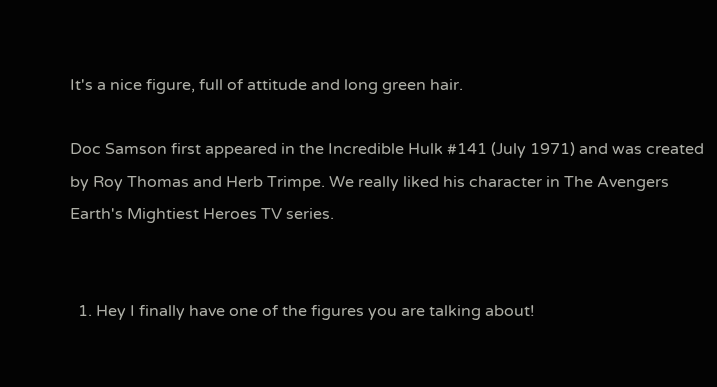It's a nice figure, full of attitude and long green hair.

Doc Samson first appeared in the Incredible Hulk #141 (July 1971) and was created by Roy Thomas and Herb Trimpe. We really liked his character in The Avengers Earth's Mightiest Heroes TV series.


  1. Hey I finally have one of the figures you are talking about!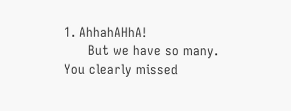1. AhhahAHhA!
      But we have so many. You clearly missed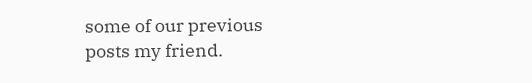some of our previous posts my friend.